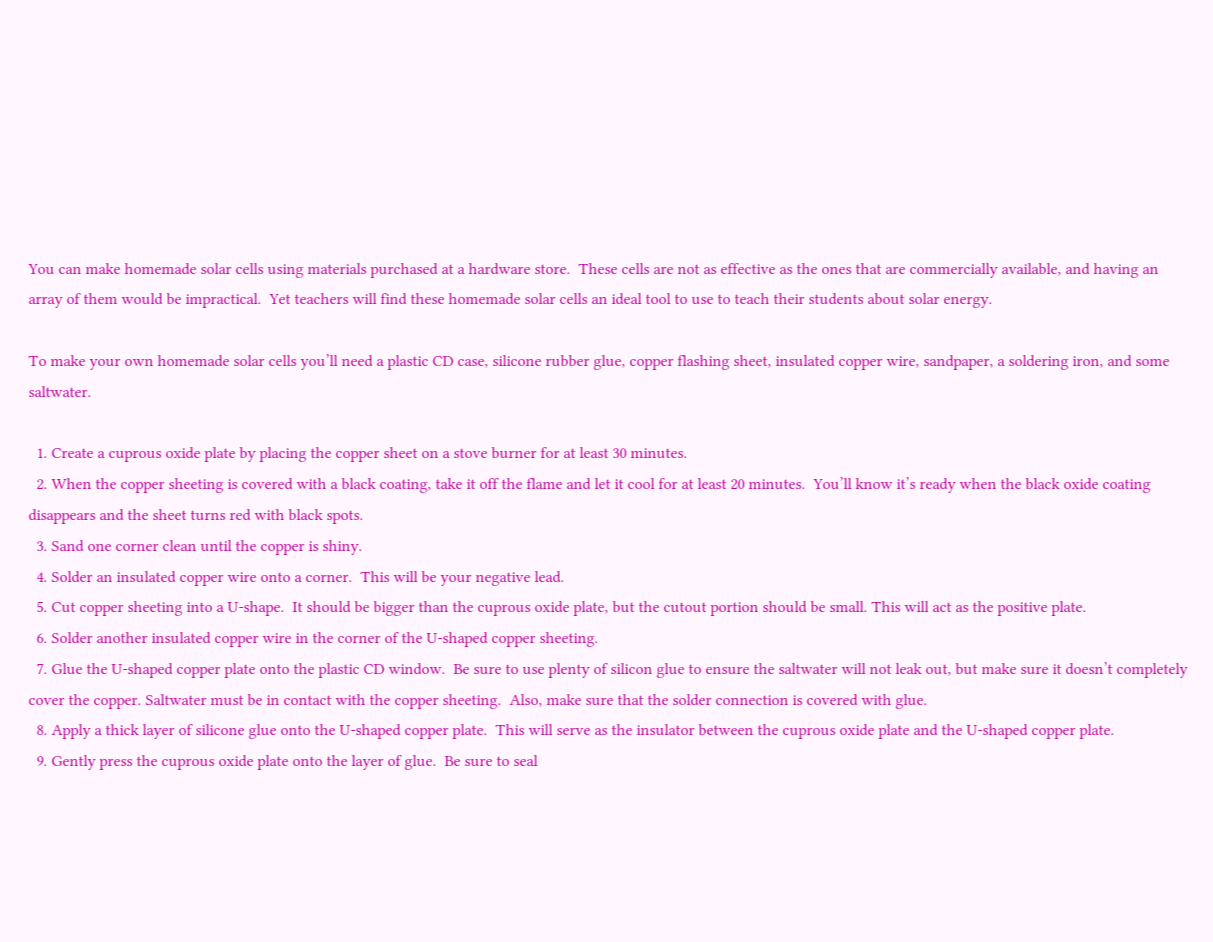You can make homemade solar cells using materials purchased at a hardware store.  These cells are not as effective as the ones that are commercially available, and having an array of them would be impractical.  Yet teachers will find these homemade solar cells an ideal tool to use to teach their students about solar energy.

To make your own homemade solar cells you’ll need a plastic CD case, silicone rubber glue, copper flashing sheet, insulated copper wire, sandpaper, a soldering iron, and some saltwater.

  1. Create a cuprous oxide plate by placing the copper sheet on a stove burner for at least 30 minutes.
  2. When the copper sheeting is covered with a black coating, take it off the flame and let it cool for at least 20 minutes.  You’ll know it’s ready when the black oxide coating disappears and the sheet turns red with black spots.
  3. Sand one corner clean until the copper is shiny.
  4. Solder an insulated copper wire onto a corner.  This will be your negative lead.
  5. Cut copper sheeting into a U-shape.  It should be bigger than the cuprous oxide plate, but the cutout portion should be small. This will act as the positive plate.
  6. Solder another insulated copper wire in the corner of the U-shaped copper sheeting.
  7. Glue the U-shaped copper plate onto the plastic CD window.  Be sure to use plenty of silicon glue to ensure the saltwater will not leak out, but make sure it doesn’t completely cover the copper. Saltwater must be in contact with the copper sheeting.  Also, make sure that the solder connection is covered with glue.
  8. Apply a thick layer of silicone glue onto the U-shaped copper plate.  This will serve as the insulator between the cuprous oxide plate and the U-shaped copper plate.
  9. Gently press the cuprous oxide plate onto the layer of glue.  Be sure to seal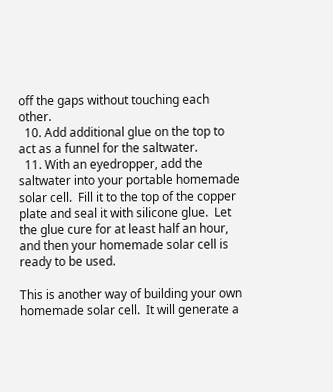off the gaps without touching each other.
  10. Add additional glue on the top to act as a funnel for the saltwater.
  11. With an eyedropper, add the saltwater into your portable homemade solar cell.  Fill it to the top of the copper plate and seal it with silicone glue.  Let the glue cure for at least half an hour, and then your homemade solar cell is ready to be used.

This is another way of building your own homemade solar cell.  It will generate a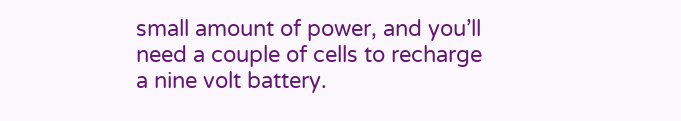small amount of power, and you’ll need a couple of cells to recharge a nine volt battery.